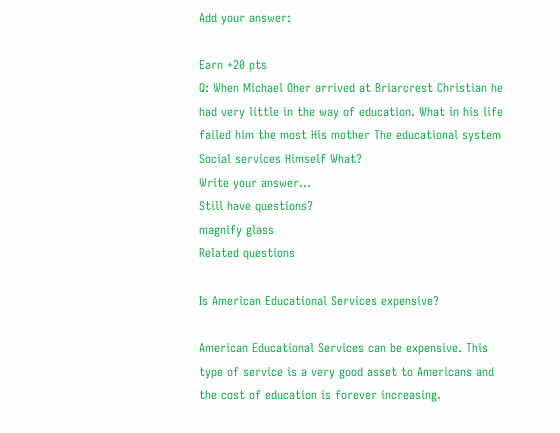Add your answer:

Earn +20 pts
Q: When Michael Oher arrived at Briarcrest Christian he had very little in the way of education. What in his life failed him the most His mother The educational system Social services Himself What?
Write your answer...
Still have questions?
magnify glass
Related questions

Is American Educational Services expensive?

American Educational Services can be expensive. This type of service is a very good asset to Americans and the cost of education is forever increasing.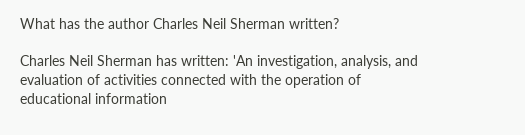What has the author Charles Neil Sherman written?

Charles Neil Sherman has written: 'An investigation, analysis, and evaluation of activities connected with the operation of educational information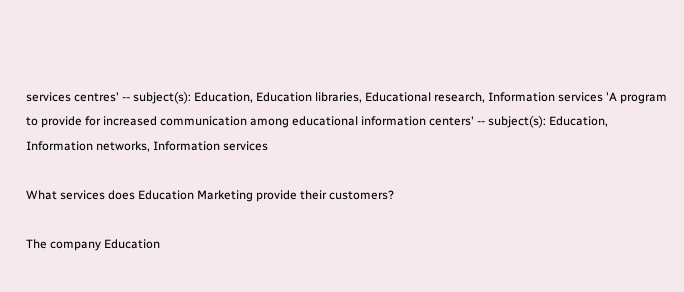services centres' -- subject(s): Education, Education libraries, Educational research, Information services 'A program to provide for increased communication among educational information centers' -- subject(s): Education, Information networks, Information services

What services does Education Marketing provide their customers?

The company Education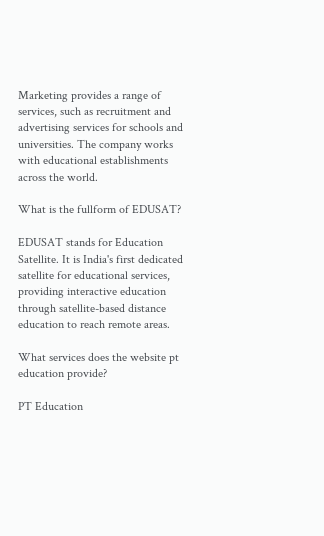Marketing provides a range of services, such as recruitment and advertising services for schools and universities. The company works with educational establishments across the world.

What is the fullform of EDUSAT?

EDUSAT stands for Education Satellite. It is India's first dedicated satellite for educational services, providing interactive education through satellite-based distance education to reach remote areas.

What services does the website pt education provide?

PT Education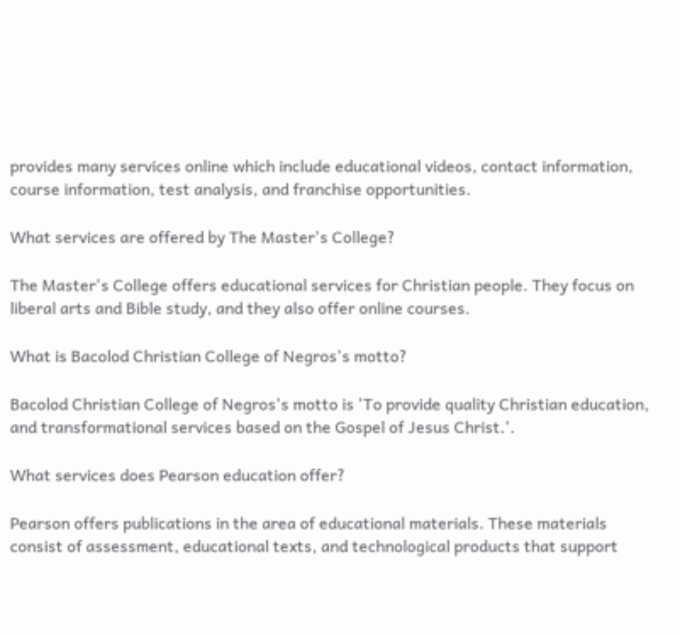provides many services online which include educational videos, contact information, course information, test analysis, and franchise opportunities.

What services are offered by The Master's College?

The Master's College offers educational services for Christian people. They focus on liberal arts and Bible study, and they also offer online courses.

What is Bacolod Christian College of Negros's motto?

Bacolod Christian College of Negros's motto is 'To provide quality Christian education, and transformational services based on the Gospel of Jesus Christ.'.

What services does Pearson education offer?

Pearson offers publications in the area of educational materials. These materials consist of assessment, educational texts, and technological products that support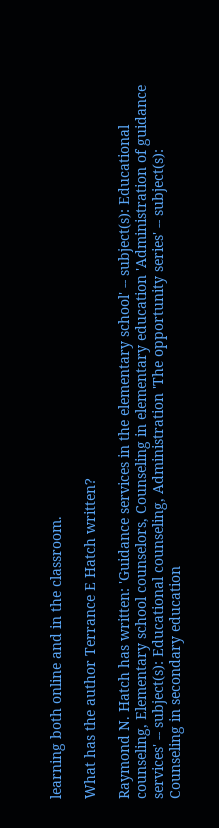learning both online and in the classroom.

What has the author Terrance E Hatch written?

Raymond N. Hatch has written: 'Guidance services in the elementary school' -- subject(s): Educational counseling, Elementary school counselors, Counseling in elementary education 'Administration of guidance services' -- subject(s): Educational counseling, Administration 'The opportunity series' -- subject(s): Counseling in secondary education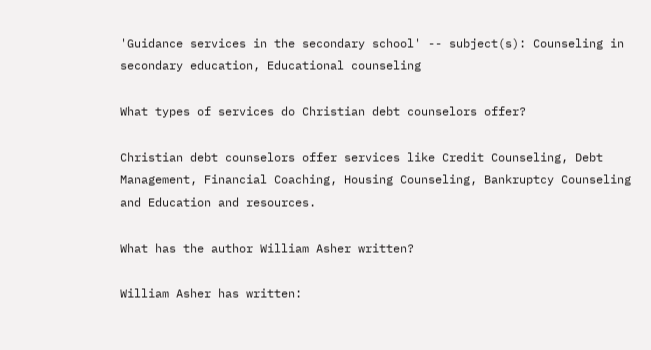'Guidance services in the secondary school' -- subject(s): Counseling in secondary education, Educational counseling

What types of services do Christian debt counselors offer?

Christian debt counselors offer services like Credit Counseling, Debt Management, Financial Coaching, Housing Counseling, Bankruptcy Counseling and Education and resources.

What has the author William Asher written?

William Asher has written: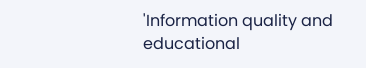'Information quality and educational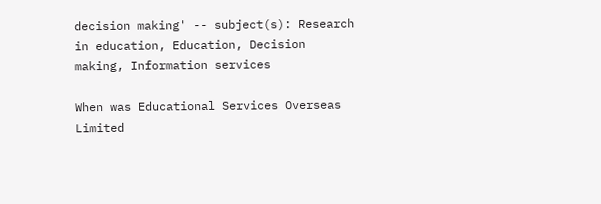decision making' -- subject(s): Research in education, Education, Decision making, Information services

When was Educational Services Overseas Limited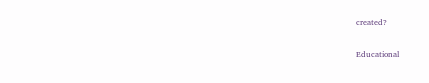created?

Educational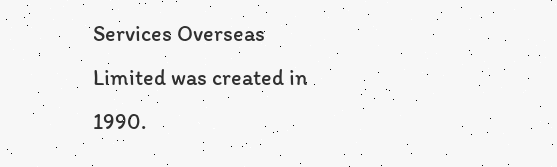Services Overseas Limited was created in 1990.